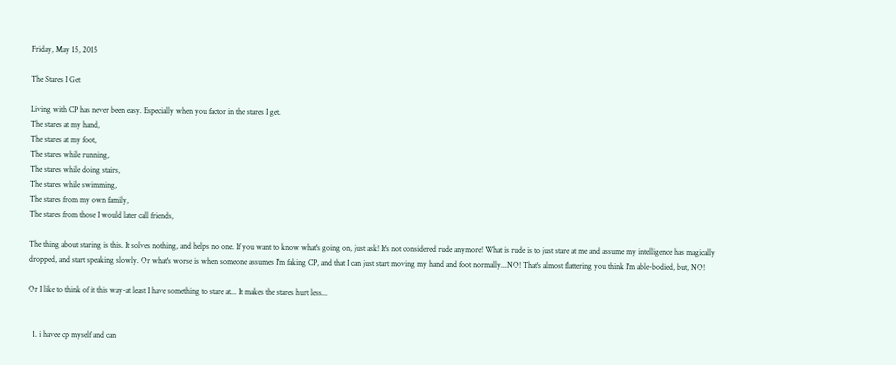Friday, May 15, 2015

The Stares I Get

Living with CP has never been easy. Especially when you factor in the stares I get.
The stares at my hand,
The stares at my foot,
The stares while running,
The stares while doing stairs,
The stares while swimming,
The stares from my own family,
The stares from those I would later call friends,

The thing about staring is this. It solves nothing, and helps no one. If you want to know what's going on, just ask! It's not considered rude anymore! What is rude is to just stare at me and assume my intelligence has magically dropped, and start speaking slowly. Or what's worse is when someone assumes I'm faking CP, and that I can just start moving my hand and foot normally...NO! That's almost flattering you think I'm able-bodied, but, NO!

Or I like to think of it this way-at least I have something to stare at... It makes the stares hurt less...


  1. i havee cp myself and can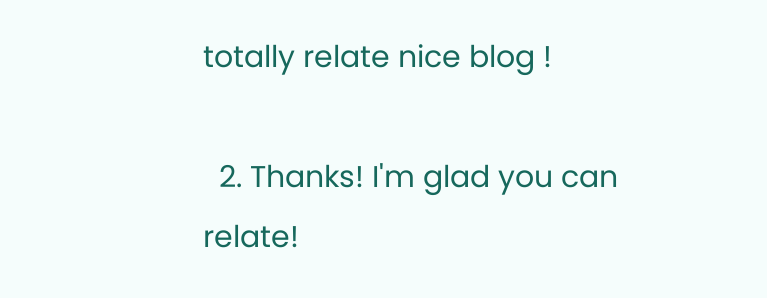totally relate nice blog !

  2. Thanks! I'm glad you can relate!